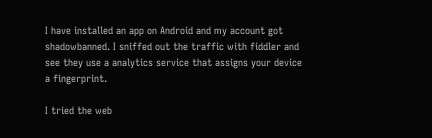I have installed an app on Android and my account got shadowbanned. I sniffed out the traffic with fiddler and see they use a analytics service that assigns your device a fingerprint.

I tried the web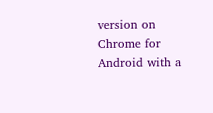version on Chrome for Android with a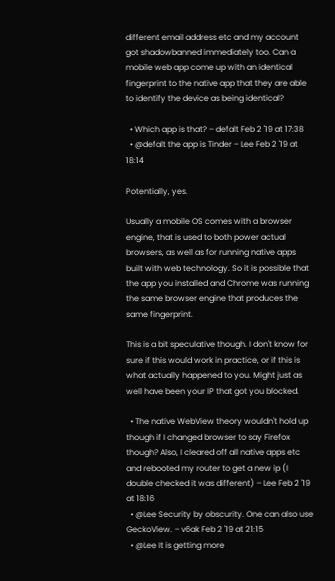different email address etc and my account got shadowbanned immediately too. Can a mobile web app come up with an identical fingerprint to the native app that they are able to identify the device as being identical?

  • Which app is that? – defalt Feb 2 '19 at 17:38
  • @defalt the app is Tinder – Lee Feb 2 '19 at 18:14

Potentially, yes.

Usually a mobile OS comes with a browser engine, that is used to both power actual browsers, as well as for running native apps built with web technology. So it is possible that the app you installed and Chrome was running the same browser engine that produces the same fingerprint.

This is a bit speculative though. I don't know for sure if this would work in practice, or if this is what actually happened to you. Might just as well have been your IP that got you blocked.

  • The native WebView theory wouldn't hold up though if I changed browser to say Firefox though? Also, I cleared off all native apps etc and rebooted my router to get a new ip (I double checked it was different) – Lee Feb 2 '19 at 18:16
  • @Lee Security by obscurity. One can also use GeckoView. – v6ak Feb 2 '19 at 21:15
  • @Lee It is getting more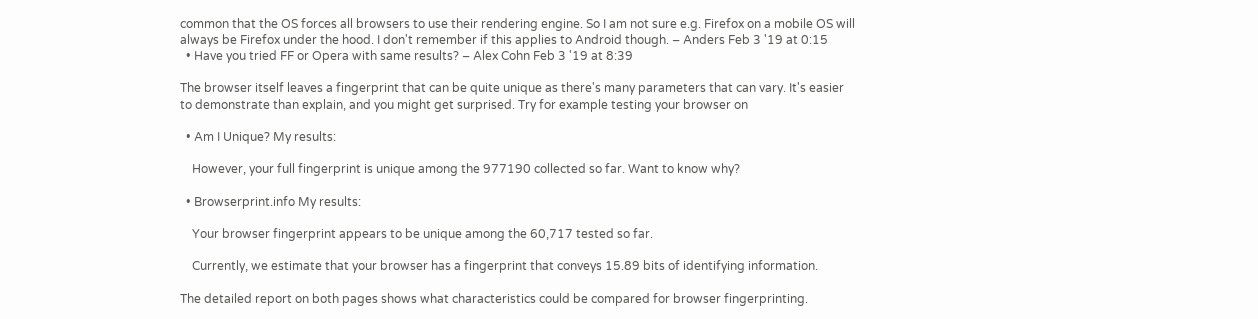common that the OS forces all browsers to use their rendering engine. So I am not sure e.g. Firefox on a mobile OS will always be Firefox under the hood. I don't remember if this applies to Android though. – Anders Feb 3 '19 at 0:15
  • Have you tried FF or Opera with same results? – Alex Cohn Feb 3 '19 at 8:39

The browser itself leaves a fingerprint that can be quite unique as there's many parameters that can vary. It's easier to demonstrate than explain, and you might get surprised. Try for example testing your browser on

  • Am I Unique? My results:

    However, your full fingerprint is unique among the 977190 collected so far. Want to know why?

  • Browserprint.info My results:

    Your browser fingerprint appears to be unique among the 60,717 tested so far.

    Currently, we estimate that your browser has a fingerprint that conveys 15.89 bits of identifying information.

The detailed report on both pages shows what characteristics could be compared for browser fingerprinting.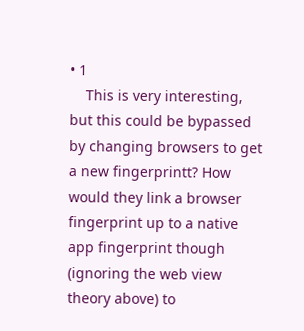• 1
    This is very interesting, but this could be bypassed by changing browsers to get a new fingerprintt? How would they link a browser fingerprint up to a native app fingerprint though (ignoring the web view theory above) to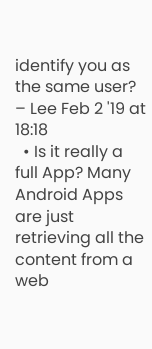identify you as the same user? – Lee Feb 2 '19 at 18:18
  • Is it really a full App? Many Android Apps are just retrieving all the content from a web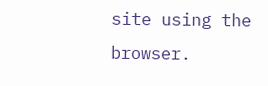site using the browser.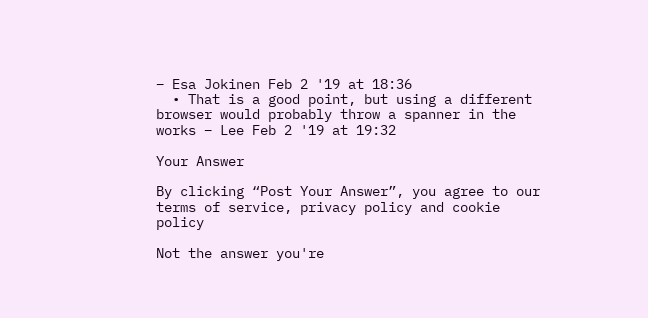– Esa Jokinen Feb 2 '19 at 18:36
  • That is a good point, but using a different browser would probably throw a spanner in the works – Lee Feb 2 '19 at 19:32

Your Answer

By clicking “Post Your Answer”, you agree to our terms of service, privacy policy and cookie policy

Not the answer you're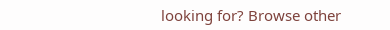looking for? Browse other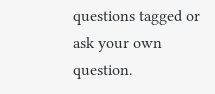questions tagged or ask your own question.